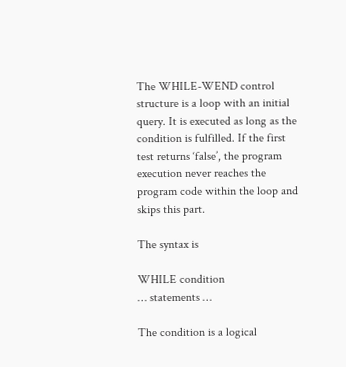The WHILE-WEND control structure is a loop with an initial query. It is executed as long as the condition is fulfilled. If the first test returns ‘false’, the program execution never reaches the program code within the loop and skips this part.

The syntax is

WHILE condition
… statements …

The condition is a logical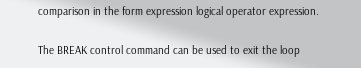comparison in the form expression logical operator expression.

The BREAK control command can be used to exit the loop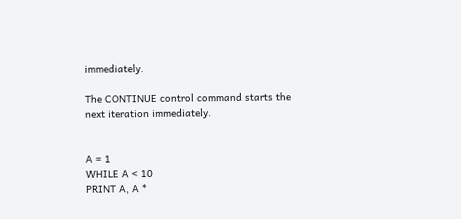immediately.

The CONTINUE control command starts the next iteration immediately.


A = 1
WHILE A < 10
PRINT A, A *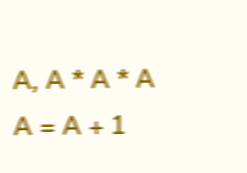A, A * A * A
A = A + 1